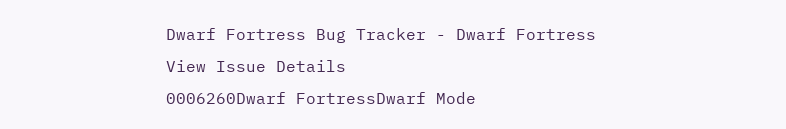Dwarf Fortress Bug Tracker - Dwarf Fortress
View Issue Details
0006260Dwarf FortressDwarf Mode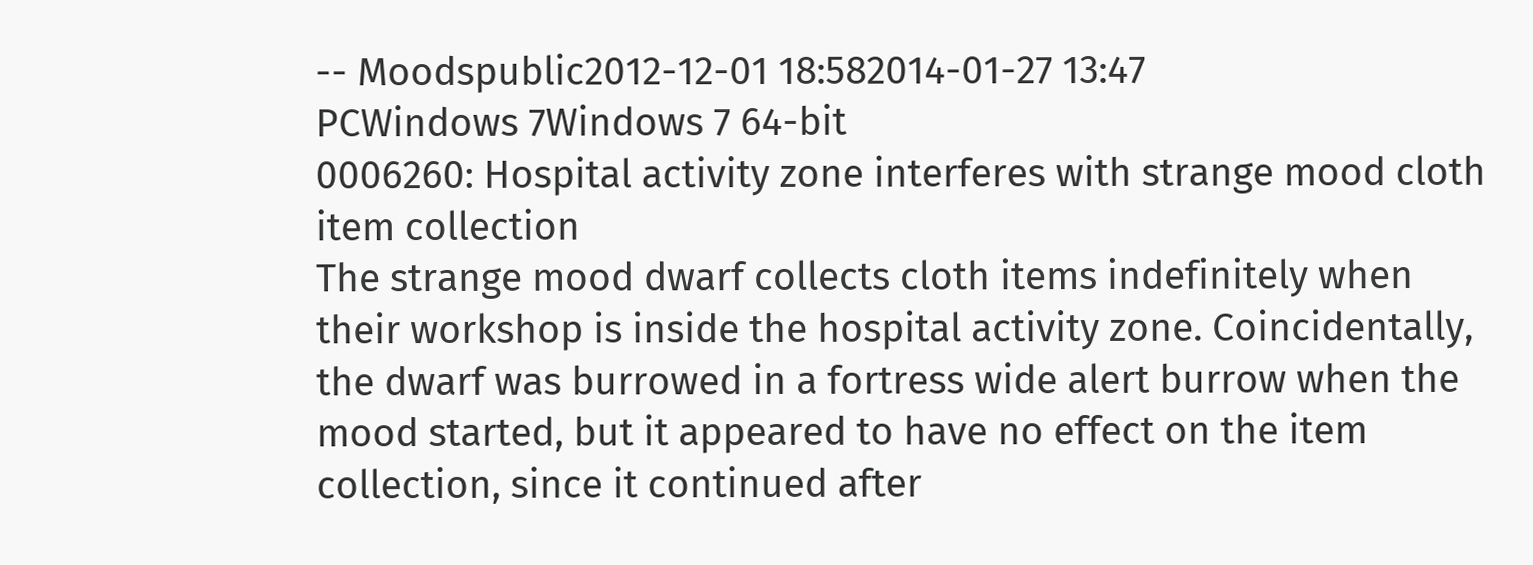-- Moodspublic2012-12-01 18:582014-01-27 13:47
PCWindows 7Windows 7 64-bit
0006260: Hospital activity zone interferes with strange mood cloth item collection
The strange mood dwarf collects cloth items indefinitely when their workshop is inside the hospital activity zone. Coincidentally, the dwarf was burrowed in a fortress wide alert burrow when the mood started, but it appeared to have no effect on the item collection, since it continued after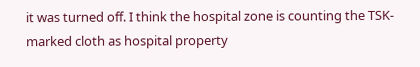it was turned off. I think the hospital zone is counting the TSK-marked cloth as hospital property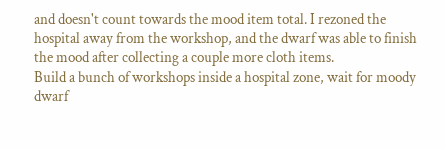and doesn't count towards the mood item total. I rezoned the hospital away from the workshop, and the dwarf was able to finish the mood after collecting a couple more cloth items.
Build a bunch of workshops inside a hospital zone, wait for moody dwarf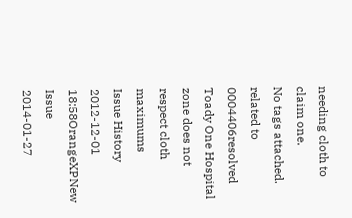needing cloth to claim one.
No tags attached.
related to 0004406resolved Toady One Hospital zone does not respect cloth maximums
Issue History
2012-12-01 18:58OrangeXPNew Issue
2014-01-27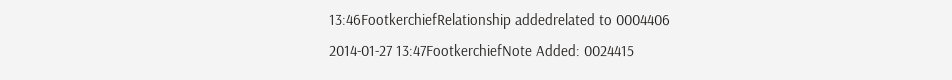13:46FootkerchiefRelationship addedrelated to 0004406
2014-01-27 13:47FootkerchiefNote Added: 0024415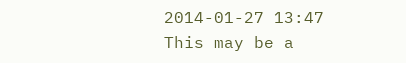2014-01-27 13:47
This may be a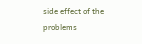side effect of the problems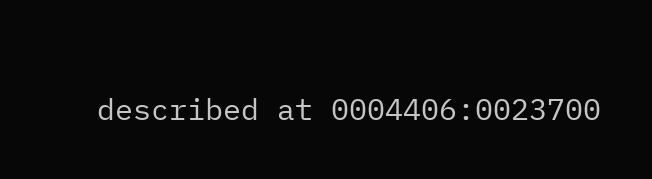described at 0004406:0023700